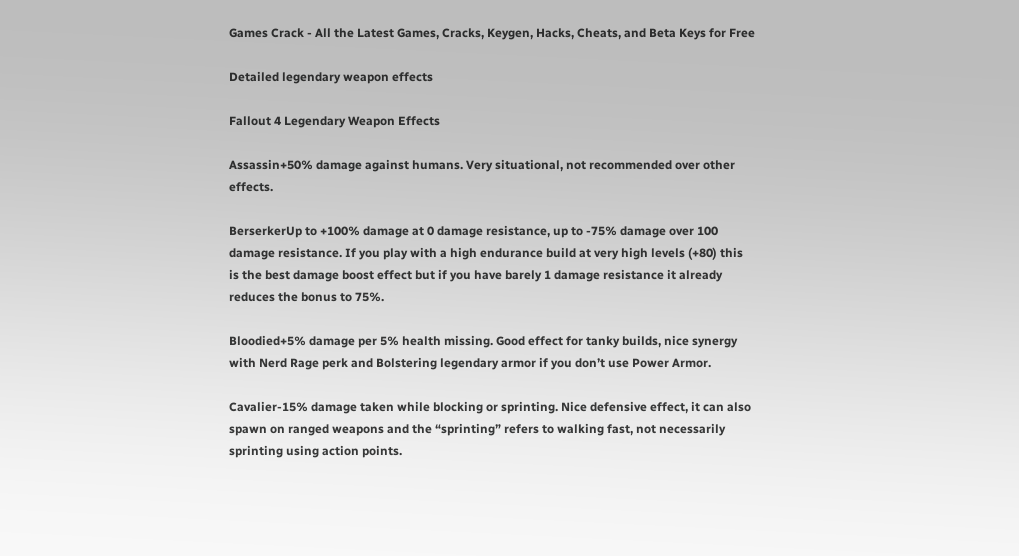Games Crack - All the Latest Games, Cracks, Keygen, Hacks, Cheats, and Beta Keys for Free

Detailed legendary weapon effects

Fallout 4 Legendary Weapon Effects

Assassin+50% damage against humans. Very situational, not recommended over other effects.

BerserkerUp to +100% damage at 0 damage resistance, up to -75% damage over 100 damage resistance. If you play with a high endurance build at very high levels (+80) this is the best damage boost effect but if you have barely 1 damage resistance it already reduces the bonus to 75%.

Bloodied+5% damage per 5% health missing. Good effect for tanky builds, nice synergy with Nerd Rage perk and Bolstering legendary armor if you don’t use Power Armor.

Cavalier-15% damage taken while blocking or sprinting. Nice defensive effect, it can also spawn on ranged weapons and the “sprinting” refers to walking fast, not necessarily sprinting using action points.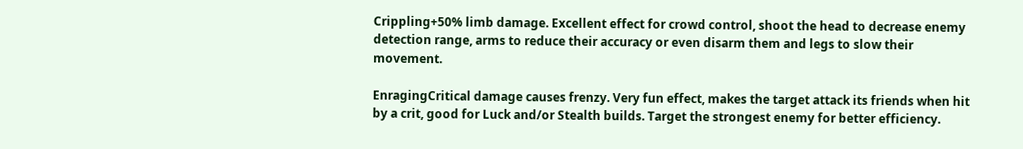Crippling+50% limb damage. Excellent effect for crowd control, shoot the head to decrease enemy detection range, arms to reduce their accuracy or even disarm them and legs to slow their movement.

EnragingCritical damage causes frenzy. Very fun effect, makes the target attack its friends when hit by a crit, good for Luck and/or Stealth builds. Target the strongest enemy for better efficiency.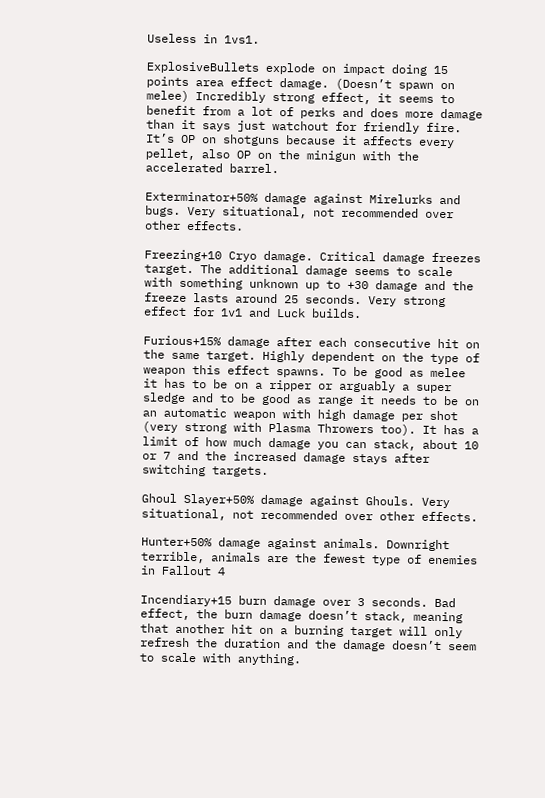Useless in 1vs1.

ExplosiveBullets explode on impact doing 15 points area effect damage. (Doesn’t spawn on melee) Incredibly strong effect, it seems to benefit from a lot of perks and does more damage than it says just watchout for friendly fire. It’s OP on shotguns because it affects every pellet, also OP on the minigun with the accelerated barrel.

Exterminator+50% damage against Mirelurks and bugs. Very situational, not recommended over other effects.

Freezing+10 Cryo damage. Critical damage freezes target. The additional damage seems to scale with something unknown up to +30 damage and the freeze lasts around 25 seconds. Very strong effect for 1v1 and Luck builds.

Furious+15% damage after each consecutive hit on the same target. Highly dependent on the type of weapon this effect spawns. To be good as melee it has to be on a ripper or arguably a super sledge and to be good as range it needs to be on an automatic weapon with high damage per shot (very strong with Plasma Throwers too). It has a limit of how much damage you can stack, about 10 or 7 and the increased damage stays after switching targets.

Ghoul Slayer+50% damage against Ghouls. Very situational, not recommended over other effects.

Hunter+50% damage against animals. Downright terrible, animals are the fewest type of enemies in Fallout 4

Incendiary+15 burn damage over 3 seconds. Bad effect, the burn damage doesn’t stack, meaning that another hit on a burning target will only refresh the duration and the damage doesn’t seem to scale with anything.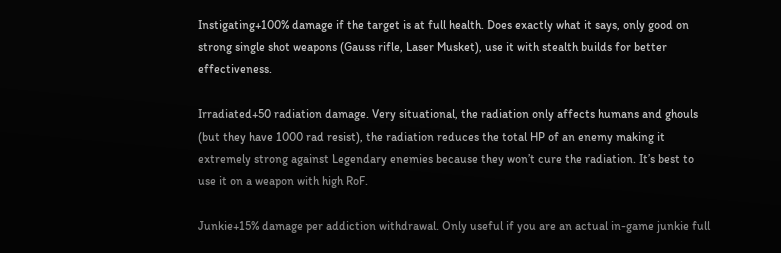Instigating+100% damage if the target is at full health. Does exactly what it says, only good on strong single shot weapons (Gauss rifle, Laser Musket), use it with stealth builds for better effectiveness.

Irradiated+50 radiation damage. Very situational, the radiation only affects humans and ghouls (but they have 1000 rad resist), the radiation reduces the total HP of an enemy making it extremely strong against Legendary enemies because they won’t cure the radiation. It’s best to use it on a weapon with high RoF.

Junkie+15% damage per addiction withdrawal. Only useful if you are an actual in-game junkie full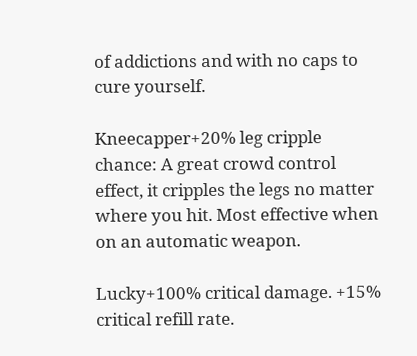of addictions and with no caps to cure yourself.

Kneecapper+20% leg cripple chance: A great crowd control effect, it cripples the legs no matter where you hit. Most effective when on an automatic weapon.

Lucky+100% critical damage. +15% critical refill rate.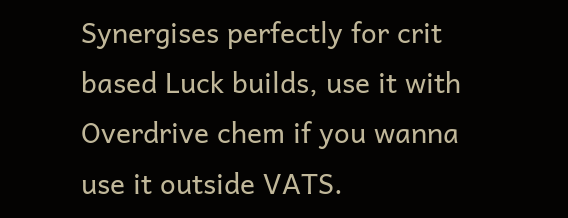Synergises perfectly for crit based Luck builds, use it with Overdrive chem if you wanna use it outside VATS.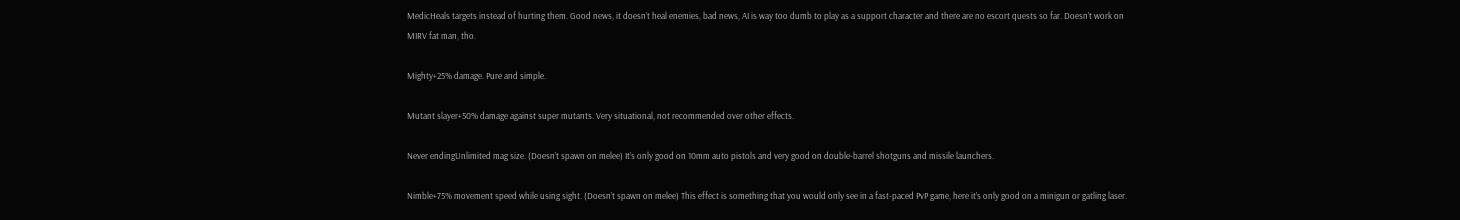MedicHeals targets instead of hurting them. Good news, it doesn’t heal enemies, bad news, AI is way too dumb to play as a support character and there are no escort quests so far. Doesn’t work on MIRV fat man, tho.

Mighty+25% damage. Pure and simple.

Mutant slayer+50% damage against super mutants. Very situational, not recommended over other effects.

Never endingUnlimited mag size. (Doesn’t spawn on melee) It’s only good on 10mm auto pistols and very good on double-barrel shotguns and missile launchers.

Nimble+75% movement speed while using sight. (Doesn’t spawn on melee) This effect is something that you would only see in a fast-paced PvP game, here it’s only good on a minigun or gatling laser.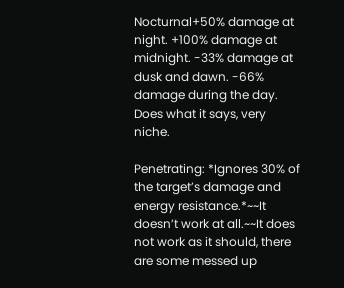Nocturnal+50% damage at night. +100% damage at midnight. -33% damage at dusk and dawn. -66% damage during the day. Does what it says, very niche.

Penetrating: *Ignores 30% of the target’s damage and energy resistance.*~~It doesn’t work at all.~~It does not work as it should, there are some messed up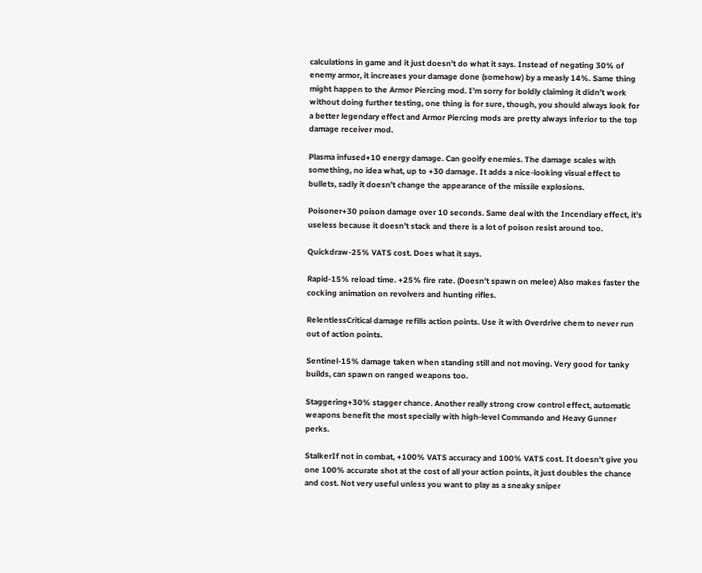calculations in game and it just doesn’t do what it says. Instead of negating 30% of enemy armor, it increases your damage done (somehow) by a measly 14%. Same thing might happen to the Armor Piercing mod. I’m sorry for boldly claiming it didn’t work without doing further testing, one thing is for sure, though, you should always look for a better legendary effect and Armor Piercing mods are pretty always inferior to the top damage receiver mod.

Plasma infused+10 energy damage. Can gooify enemies. The damage scales with something, no idea what, up to +30 damage. It adds a nice-looking visual effect to bullets, sadly it doesn’t change the appearance of the missile explosions.

Poisoner+30 poison damage over 10 seconds. Same deal with the Incendiary effect, it’s useless because it doesn’t stack and there is a lot of poison resist around too.

Quickdraw-25% VATS cost. Does what it says.

Rapid-15% reload time. +25% fire rate. (Doesn’t spawn on melee) Also makes faster the cocking animation on revolvers and hunting rifles.

RelentlessCritical damage refills action points. Use it with Overdrive chem to never run out of action points.

Sentinel-15% damage taken when standing still and not moving. Very good for tanky builds, can spawn on ranged weapons too.

Staggering+30% stagger chance. Another really strong crow control effect, automatic weapons benefit the most specially with high-level Commando and Heavy Gunner perks.

StalkerIf not in combat, +100% VATS accuracy and 100% VATS cost. It doesn’t give you one 100% accurate shot at the cost of all your action points, it just doubles the chance and cost. Not very useful unless you want to play as a sneaky sniper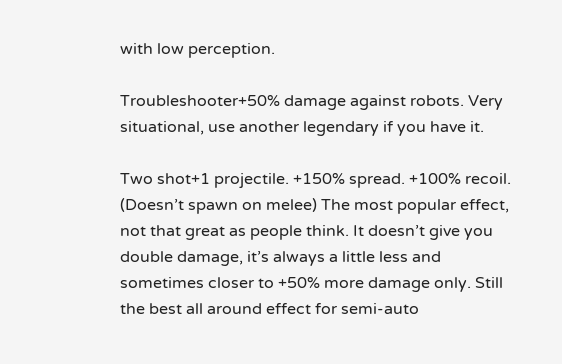with low perception.

Troubleshooter+50% damage against robots. Very situational, use another legendary if you have it.

Two shot+1 projectile. +150% spread. +100% recoil. (Doesn’t spawn on melee) The most popular effect, not that great as people think. It doesn’t give you double damage, it’s always a little less and sometimes closer to +50% more damage only. Still the best all around effect for semi-auto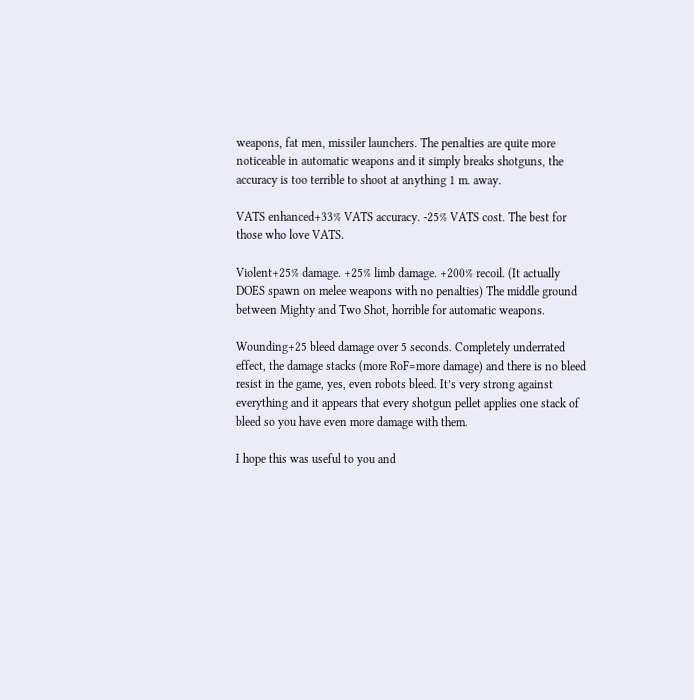weapons, fat men, missiler launchers. The penalties are quite more noticeable in automatic weapons and it simply breaks shotguns, the accuracy is too terrible to shoot at anything 1 m. away.

VATS enhanced+33% VATS accuracy. -25% VATS cost. The best for those who love VATS.

Violent+25% damage. +25% limb damage. +200% recoil. (It actually DOES spawn on melee weapons with no penalties) The middle ground between Mighty and Two Shot, horrible for automatic weapons.

Wounding+25 bleed damage over 5 seconds. Completely underrated effect, the damage stacks (more RoF=more damage) and there is no bleed resist in the game, yes, even robots bleed. It’s very strong against everything and it appears that every shotgun pellet applies one stack of bleed so you have even more damage with them.

I hope this was useful to you and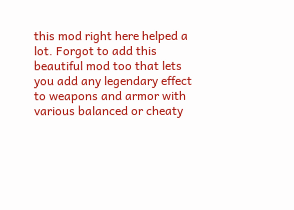this mod right here helped a lot. Forgot to add this beautiful mod too that lets you add any legendary effect to weapons and armor with various balanced or cheaty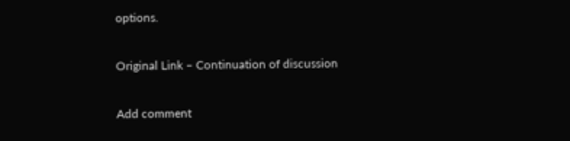options.

Original Link – Continuation of discussion

Add comment